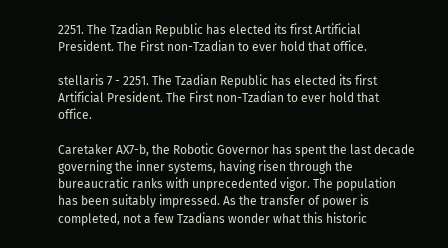2251. The Tzadian Republic has elected its first Artificial President. The First non-Tzadian to ever hold that office.

stellaris 7 - 2251. The Tzadian Republic has elected its first Artificial President. The First non-Tzadian to ever hold that office.

Caretaker AX7-b, the Robotic Governor has spent the last decade governing the inner systems, having risen through the bureaucratic ranks with unprecedented vigor. The population has been suitably impressed. As the transfer of power is completed, not a few Tzadians wonder what this historic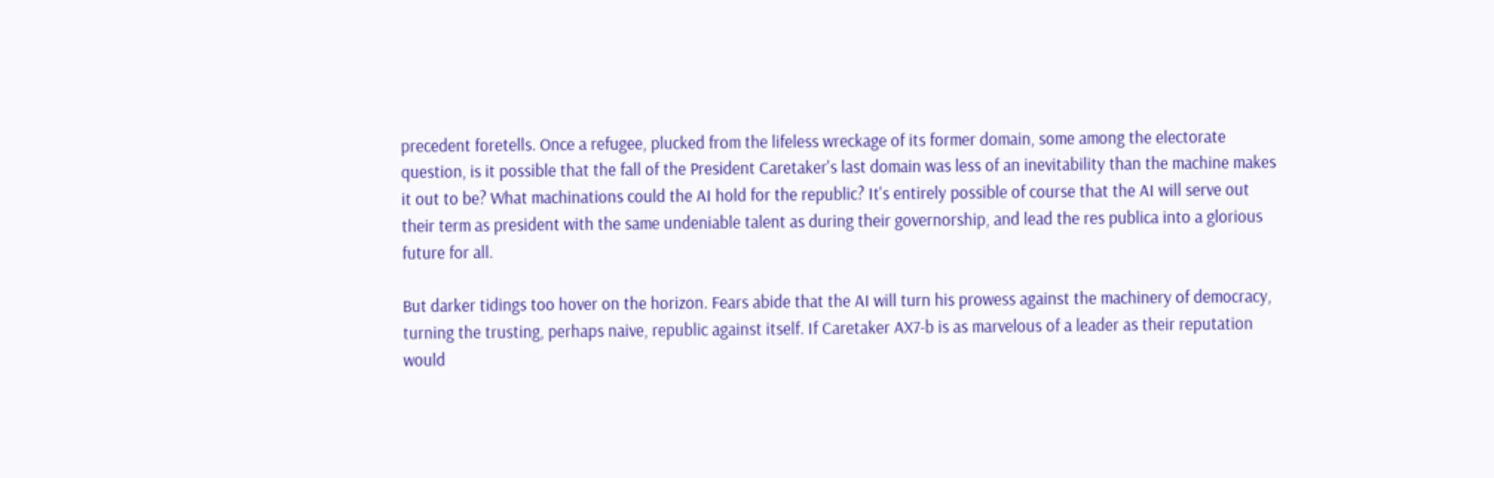precedent foretells. Once a refugee, plucked from the lifeless wreckage of its former domain, some among the electorate question, is it possible that the fall of the President Caretaker's last domain was less of an inevitability than the machine makes it out to be? What machinations could the AI hold for the republic? It's entirely possible of course that the AI will serve out their term as president with the same undeniable talent as during their governorship, and lead the res publica into a glorious future for all.

But darker tidings too hover on the horizon. Fears abide that the AI will turn his prowess against the machinery of democracy, turning the trusting, perhaps naive, republic against itself. If Caretaker AX7-b is as marvelous of a leader as their reputation would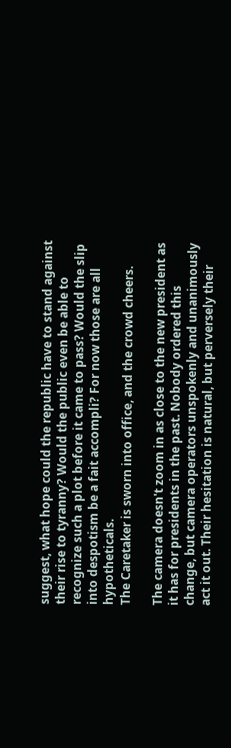suggest, what hope could the republic have to stand against their rise to tyranny? Would the public even be able to recognize such a plot before it came to pass? Would the slip into despotism be a fait accompli? For now those are all hypotheticals.
The Caretaker is sworn into office, and the crowd cheers.

The camera doesn't zoom in as close to the new president as it has for presidents in the past. Nobody ordered this change, but camera operators unspokenly and unanimously act it out. Their hesitation is natural, but perversely their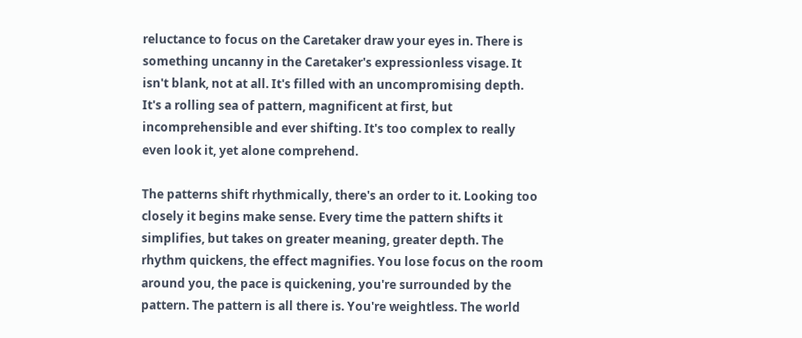reluctance to focus on the Caretaker draw your eyes in. There is something uncanny in the Caretaker's expressionless visage. It isn't blank, not at all. It's filled with an uncompromising depth. It's a rolling sea of pattern, magnificent at first, but incomprehensible and ever shifting. It's too complex to really even look it, yet alone comprehend.

The patterns shift rhythmically, there's an order to it. Looking too closely it begins make sense. Every time the pattern shifts it simplifies, but takes on greater meaning, greater depth. The rhythm quickens, the effect magnifies. You lose focus on the room around you, the pace is quickening, you're surrounded by the pattern. The pattern is all there is. You're weightless. The world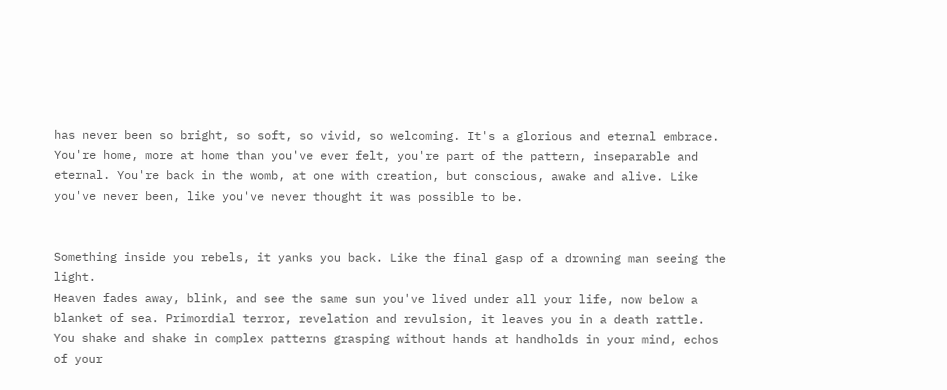has never been so bright, so soft, so vivid, so welcoming. It's a glorious and eternal embrace. You're home, more at home than you've ever felt, you're part of the pattern, inseparable and eternal. You're back in the womb, at one with creation, but conscious, awake and alive. Like you've never been, like you've never thought it was possible to be.


Something inside you rebels, it yanks you back. Like the final gasp of a drowning man seeing the light.
Heaven fades away, blink, and see the same sun you've lived under all your life, now below a blanket of sea. Primordial terror, revelation and revulsion, it leaves you in a death rattle. You shake and shake in complex patterns grasping without hands at handholds in your mind, echos of your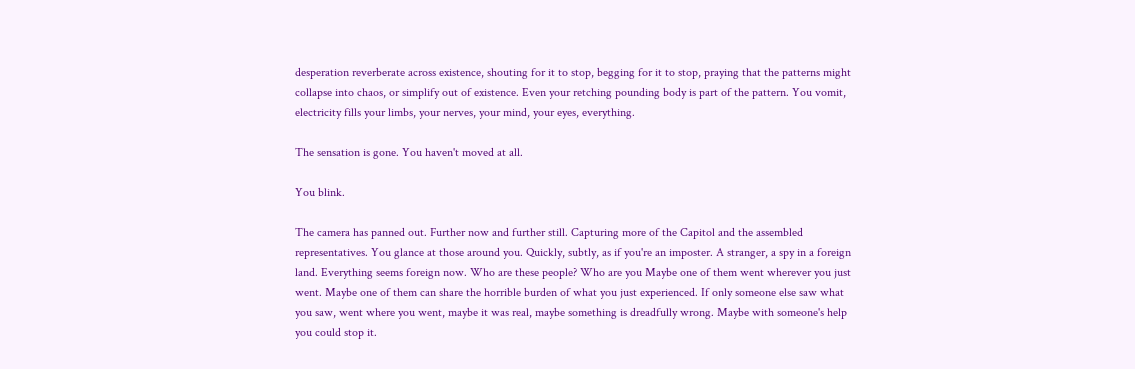desperation reverberate across existence, shouting for it to stop, begging for it to stop, praying that the patterns might collapse into chaos, or simplify out of existence. Even your retching pounding body is part of the pattern. You vomit, electricity fills your limbs, your nerves, your mind, your eyes, everything.

The sensation is gone. You haven't moved at all.

You blink.

The camera has panned out. Further now and further still. Capturing more of the Capitol and the assembled representatives. You glance at those around you. Quickly, subtly, as if you're an imposter. A stranger, a spy in a foreign land. Everything seems foreign now. Who are these people? Who are you Maybe one of them went wherever you just went. Maybe one of them can share the horrible burden of what you just experienced. If only someone else saw what you saw, went where you went, maybe it was real, maybe something is dreadfully wrong. Maybe with someone's help you could stop it.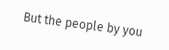But the people by you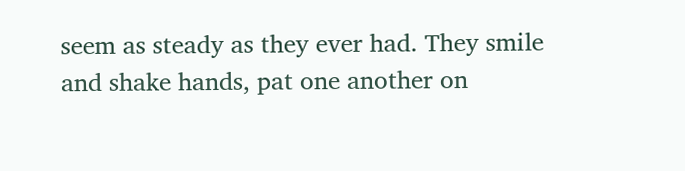seem as steady as they ever had. They smile and shake hands, pat one another on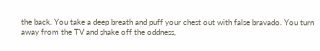the back. You take a deep breath and puff your chest out with false bravado. You turn away from the TV and shake off the oddness,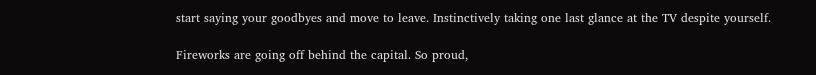start saying your goodbyes and move to leave. Instinctively taking one last glance at the TV despite yourself.

Fireworks are going off behind the capital. So proud,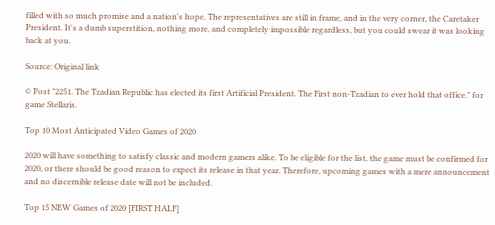filled with so much promise and a nation's hope. The representatives are still in frame, and in the very corner, the Caretaker President. It's a dumb superstition, nothing more, and completely impossible regardless, but you could swear it was looking back at you.

Source: Original link

© Post "2251. The Tzadian Republic has elected its first Artificial President. The First non-Tzadian to ever hold that office." for game Stellaris.

Top 10 Most Anticipated Video Games of 2020

2020 will have something to satisfy classic and modern gamers alike. To be eligible for the list, the game must be confirmed for 2020, or there should be good reason to expect its release in that year. Therefore, upcoming games with a mere announcement and no discernible release date will not be included.

Top 15 NEW Games of 2020 [FIRST HALF]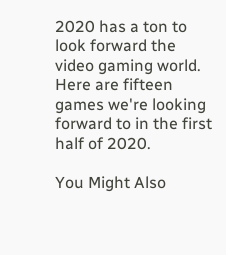2020 has a ton to look forward the video gaming world. Here are fifteen games we're looking forward to in the first half of 2020.

You Might Also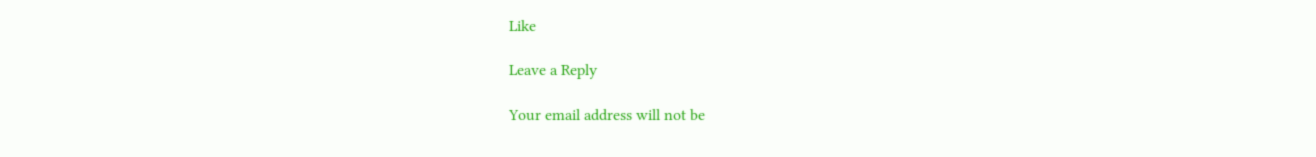Like

Leave a Reply

Your email address will not be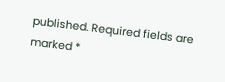published. Required fields are marked *